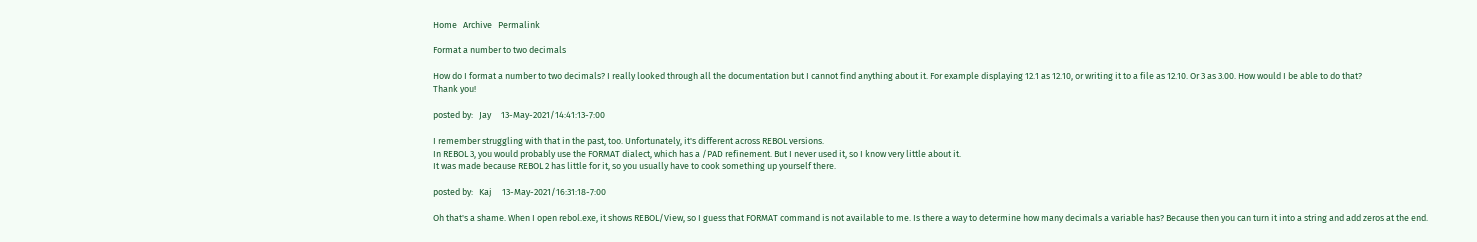Home   Archive   Permalink

Format a number to two decimals

How do I format a number to two decimals? I really looked through all the documentation but I cannot find anything about it. For example displaying 12.1 as 12.10, or writing it to a file as 12.10. Or 3 as 3.00. How would I be able to do that?
Thank you!

posted by:   Jay     13-May-2021/14:41:13-7:00

I remember struggling with that in the past, too. Unfortunately, it's different across REBOL versions.
In REBOL 3, you would probably use the FORMAT dialect, which has a /PAD refinement. But I never used it, so I know very little about it.
It was made because REBOL 2 has little for it, so you usually have to cook something up yourself there.

posted by:   Kaj     13-May-2021/16:31:18-7:00

Oh that's a shame. When I open rebol.exe, it shows REBOL/View, so I guess that FORMAT command is not available to me. Is there a way to determine how many decimals a variable has? Because then you can turn it into a string and add zeros at the end.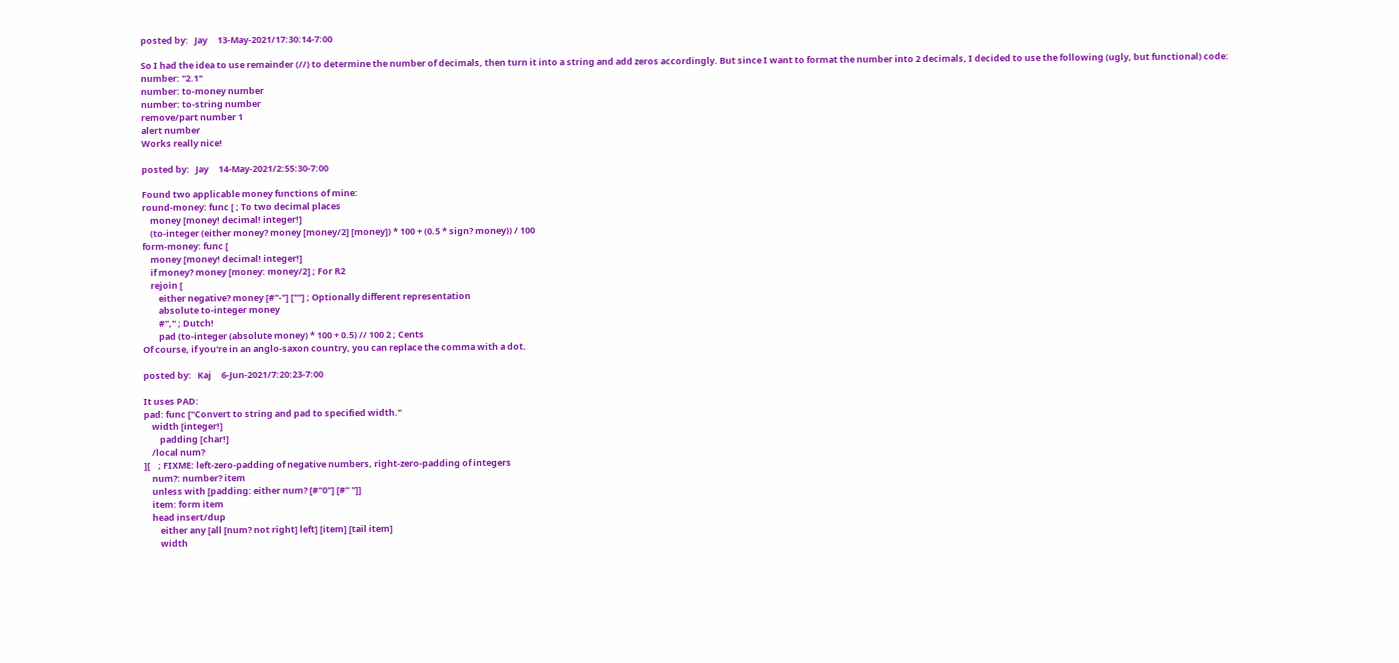posted by:   Jay     13-May-2021/17:30:14-7:00

So I had the idea to use remainder (//) to determine the number of decimals, then turn it into a string and add zeros accordingly. But since I want to format the number into 2 decimals, I decided to use the following (ugly, but functional) code:
number: "2.1"
number: to-money number
number: to-string number
remove/part number 1
alert number
Works really nice!

posted by:   Jay     14-May-2021/2:55:30-7:00

Found two applicable money functions of mine:
round-money: func [ ; To two decimal places
    money [money! decimal! integer!]
    (to-integer (either money? money [money/2] [money]) * 100 + (0.5 * sign? money)) / 100
form-money: func [
    money [money! decimal! integer!]
    if money? money [money: money/2] ; For R2
    rejoin [
        either negative? money [#"-"] [""] ; Optionally different representation
        absolute to-integer money
        #"," ; Dutch!
        pad (to-integer (absolute money) * 100 + 0.5) // 100 2 ; Cents
Of course, if you're in an anglo-saxon country, you can replace the comma with a dot.

posted by:   Kaj     6-Jun-2021/7:20:23-7:00

It uses PAD:
pad: func ["Convert to string and pad to specified width."
    width [integer!]
        padding [char!]
    /local num?
][    ; FIXME: left-zero-padding of negative numbers, right-zero-padding of integers
    num?: number? item
    unless with [padding: either num? [#"0"] [#" "]]
    item: form item
    head insert/dup
        either any [all [num? not right] left] [item] [tail item]
        width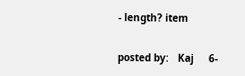- length? item

posted by:   Kaj     6-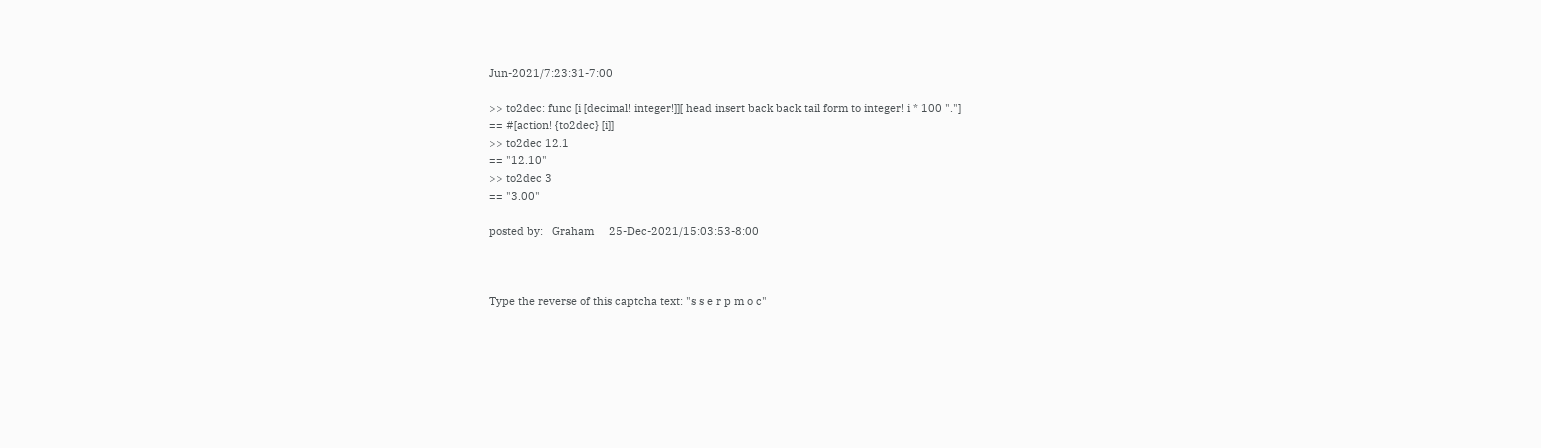Jun-2021/7:23:31-7:00

>> to2dec: func [i [decimal! integer!]][ head insert back back tail form to integer! i * 100 "."]
== #[action! {to2dec} [i]]
>> to2dec 12.1
== "12.10"
>> to2dec 3
== "3.00"

posted by:   Graham     25-Dec-2021/15:03:53-8:00



Type the reverse of this captcha text: "s s e r p m o c"